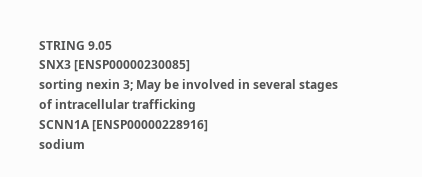STRING 9.05
SNX3 [ENSP00000230085]
sorting nexin 3; May be involved in several stages of intracellular trafficking
SCNN1A [ENSP00000228916]
sodium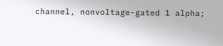channel, nonvoltage-gated 1 alpha;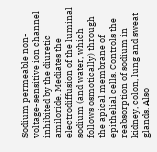Sodium permeable non-voltage-sensitive ion channel inhibited by the diuretic amiloride. Mediates the electrodiffusion of the luminal sodium (and water, which follows osmotically) through the apical membrane of epithelial cells. Controls the reabsorption of sodium in kidney, colon, lung and sweat glands. Also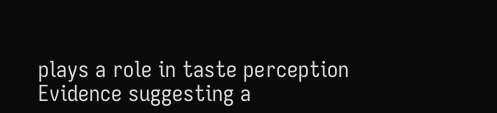plays a role in taste perception
Evidence suggesting a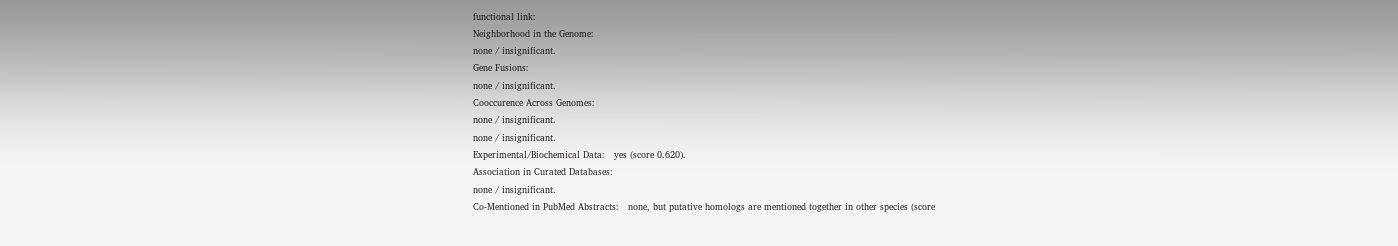functional link:
Neighborhood in the Genome:
none / insignificant.
Gene Fusions:
none / insignificant.
Cooccurence Across Genomes:
none / insignificant.
none / insignificant.
Experimental/Biochemical Data:   yes (score 0.620).
Association in Curated Databases:
none / insignificant.
Co-Mentioned in PubMed Abstracts:   none, but putative homologs are mentioned together in other species (score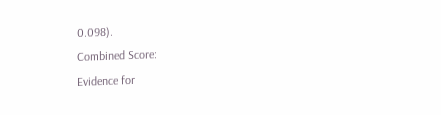0.098).
Combined Score:
Evidence for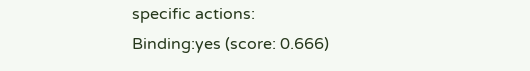specific actions:
Binding:yes (score: 0.666)